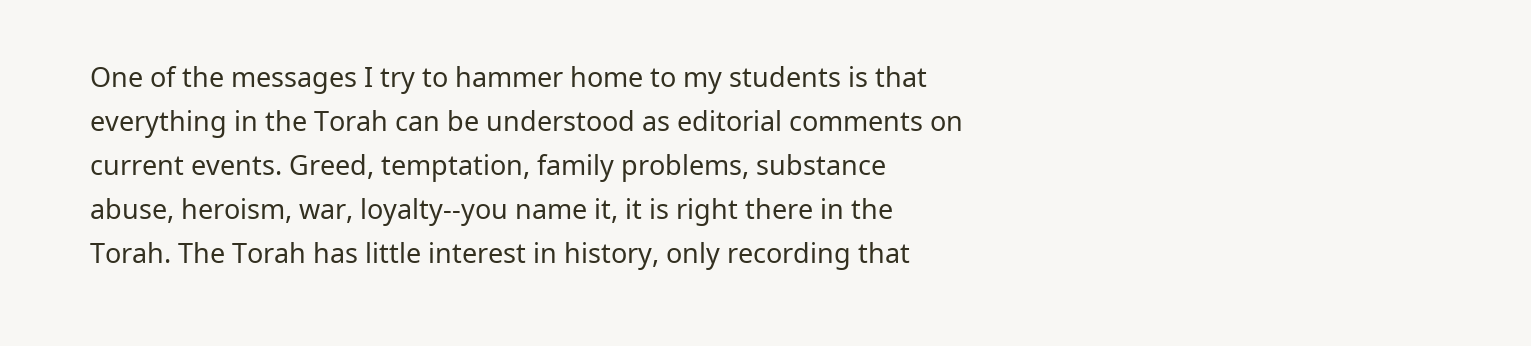One of the messages I try to hammer home to my students is that everything in the Torah can be understood as editorial comments on current events. Greed, temptation, family problems, substance abuse, heroism, war, loyalty--you name it, it is right there in the Torah. The Torah has little interest in history, only recording that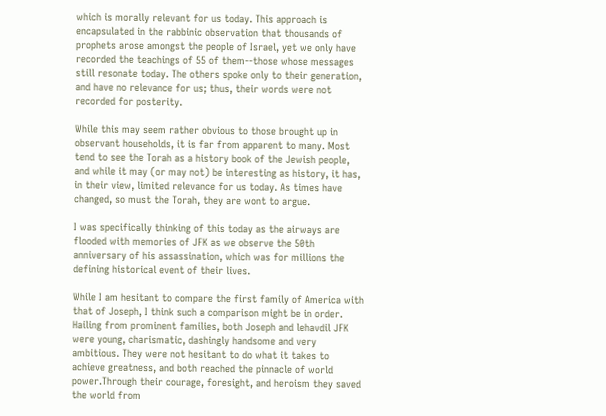which is morally relevant for us today. This approach is encapsulated in the rabbinic observation that thousands of prophets arose amongst the people of Israel, yet we only have recorded the teachings of 55 of them--those whose messages still resonate today. The others spoke only to their generation, and have no relevance for us; thus, their words were not recorded for posterity.

While this may seem rather obvious to those brought up in observant households, it is far from apparent to many. Most tend to see the Torah as a history book of the Jewish people, and while it may (or may not) be interesting as history, it has, in their view, limited relevance for us today. As times have changed, so must the Torah, they are wont to argue.

I was specifically thinking of this today as the airways are flooded with memories of JFK as we observe the 50th anniversary of his assassination, which was for millions the defining historical event of their lives.

While I am hesitant to compare the first family of America with that of Joseph, I think such a comparison might be in order. Hailing from prominent families, both Joseph and lehavdil JFK were young, charismatic, dashingly handsome and very ambitious. They were not hesitant to do what it takes to achieve greatness, and both reached the pinnacle of world power.Through their courage, foresight, and heroism they saved the world from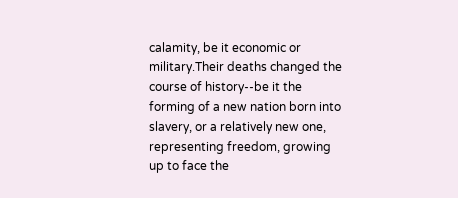calamity, be it economic or military.Their deaths changed the course of history--be it the forming of a new nation born into slavery, or a relatively new one, representing freedom, growing up to face the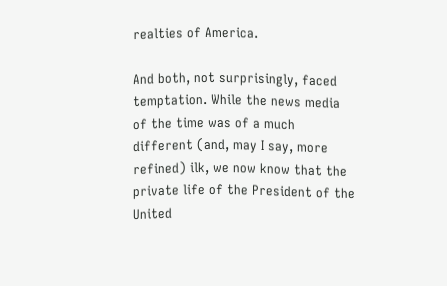realties of America.

And both, not surprisingly, faced temptation. While the news media of the time was of a much different (and, may I say, more refined) ilk, we now know that the private life of the President of the United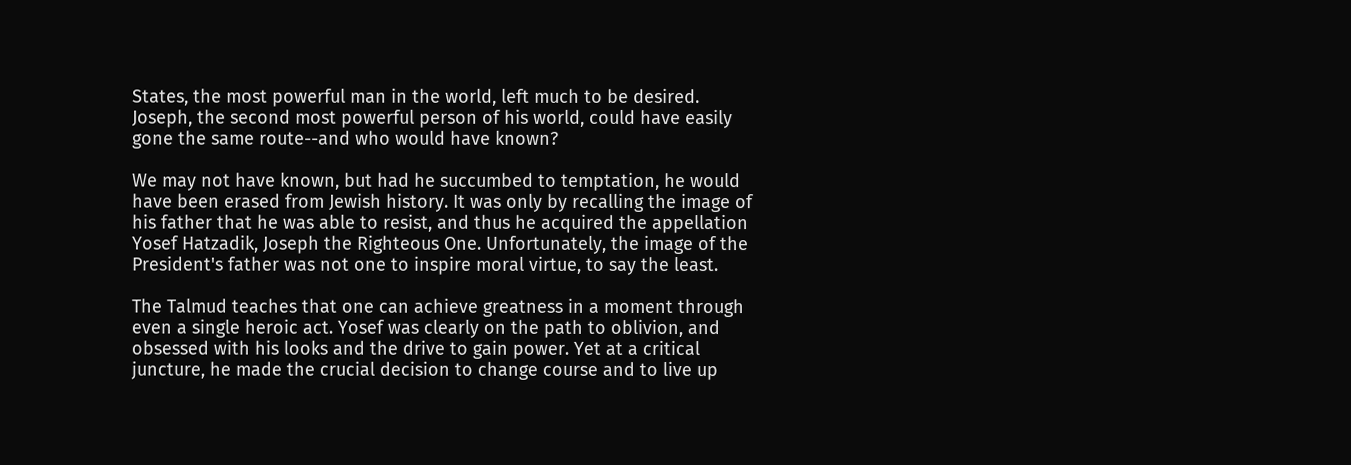States, the most powerful man in the world, left much to be desired. Joseph, the second most powerful person of his world, could have easily gone the same route--and who would have known?

We may not have known, but had he succumbed to temptation, he would have been erased from Jewish history. It was only by recalling the image of his father that he was able to resist, and thus he acquired the appellation Yosef Hatzadik, Joseph the Righteous One. Unfortunately, the image of the President's father was not one to inspire moral virtue, to say the least.

The Talmud teaches that one can achieve greatness in a moment through even a single heroic act. Yosef was clearly on the path to oblivion, and obsessed with his looks and the drive to gain power. Yet at a critical juncture, he made the crucial decision to change course and to live up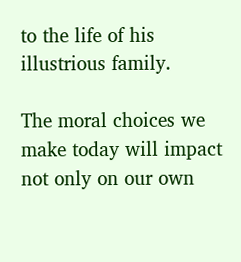to the life of his illustrious family.

The moral choices we make today will impact not only on our own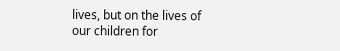lives, but on the lives of our children for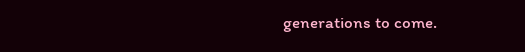generations to come.